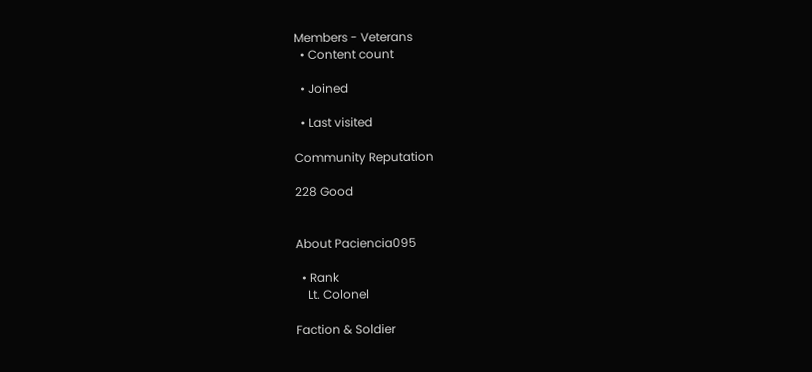Members - Veterans
  • Content count

  • Joined

  • Last visited

Community Reputation

228 Good


About Paciencia095

  • Rank
    Lt. Colonel

Faction & Soldier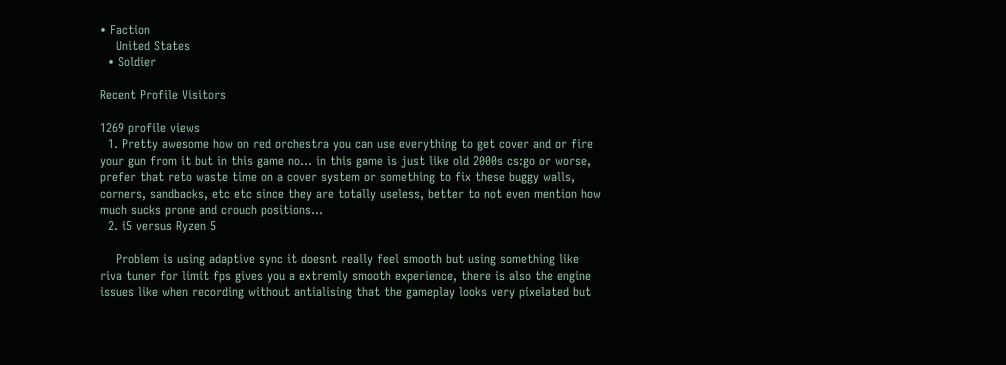• Faction
    United States
  • Soldier

Recent Profile Visitors

1269 profile views
  1. Pretty awesome how on red orchestra you can use everything to get cover and or fire your gun from it but in this game no... in this game is just like old 2000s cs:go or worse, prefer that reto waste time on a cover system or something to fix these buggy walls, corners, sandbacks, etc etc since they are totally useless, better to not even mention how much sucks prone and crouch positions...
  2. i5 versus Ryzen 5

    Problem is using adaptive sync it doesnt really feel smooth but using something like riva tuner for limit fps gives you a extremly smooth experience, there is also the engine issues like when recording without antialising that the gameplay looks very pixelated but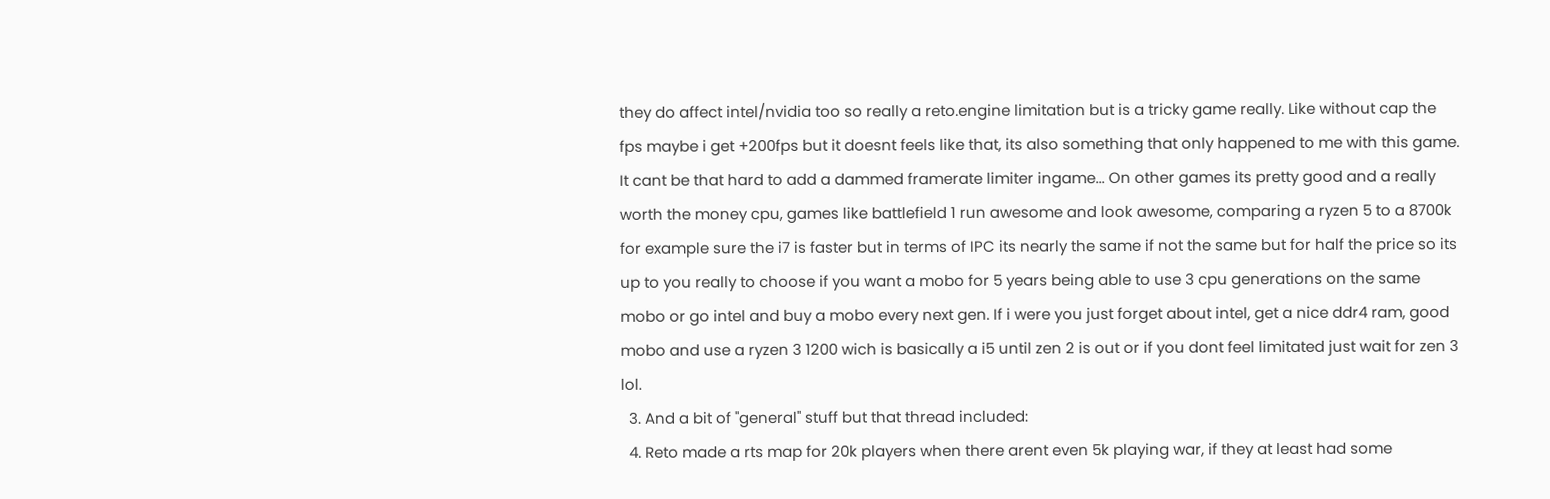they do affect intel/nvidia too so really a reto.engine limitation but is a tricky game really. Like without cap the fps maybe i get +200fps but it doesnt feels like that, its also something that only happened to me with this game. It cant be that hard to add a dammed framerate limiter ingame... On other games its pretty good and a really worth the money cpu, games like battlefield 1 run awesome and look awesome, comparing a ryzen 5 to a 8700k for example sure the i7 is faster but in terms of IPC its nearly the same if not the same but for half the price so its up to you really to choose if you want a mobo for 5 years being able to use 3 cpu generations on the same mobo or go intel and buy a mobo every next gen. If i were you just forget about intel, get a nice ddr4 ram, good mobo and use a ryzen 3 1200 wich is basically a i5 until zen 2 is out or if you dont feel limitated just wait for zen 3 lol.
  3. And a bit of "general" stuff but that thread included:
  4. Reto made a rts map for 20k players when there arent even 5k playing war, if they at least had some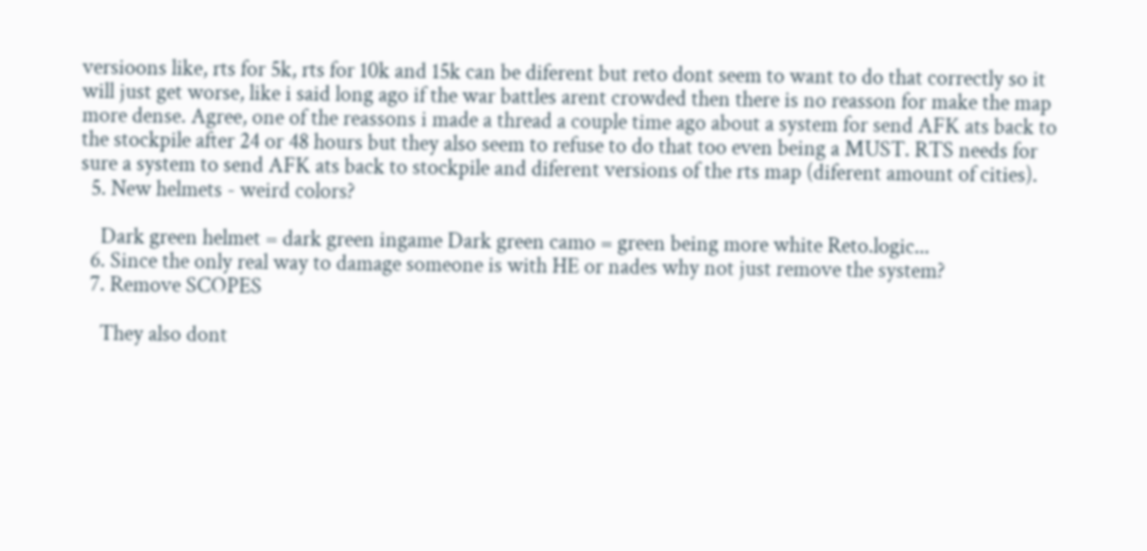versioons like, rts for 5k, rts for 10k and 15k can be diferent but reto dont seem to want to do that correctly so it will just get worse, like i said long ago if the war battles arent crowded then there is no reasson for make the map more dense. Agree, one of the reassons i made a thread a couple time ago about a system for send AFK ats back to the stockpile after 24 or 48 hours but they also seem to refuse to do that too even being a MUST. RTS needs for sure a system to send AFK ats back to stockpile and diferent versions of the rts map (diferent amount of cities).
  5. New helmets - weird colors?

    Dark green helmet = dark green ingame Dark green camo = green being more white Reto.logic...
  6. Since the only real way to damage someone is with HE or nades why not just remove the system?
  7. Remove SCOPES

    They also dont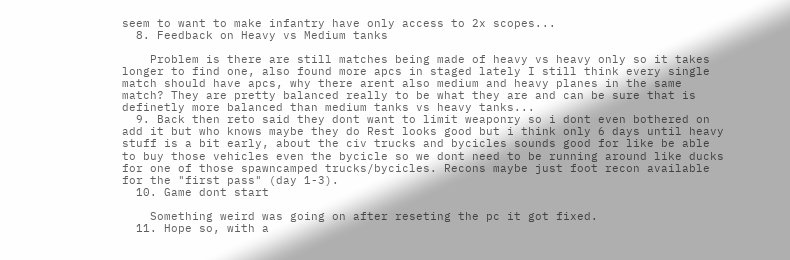seem to want to make infantry have only access to 2x scopes...
  8. Feedback on Heavy vs Medium tanks

    Problem is there are still matches being made of heavy vs heavy only so it takes longer to find one, also found more apcs in staged lately I still think every single match should have apcs, why there arent also medium and heavy planes in the same match? They are pretty balanced really to be what they are and can be sure that is definetly more balanced than medium tanks vs heavy tanks...
  9. Back then reto said they dont want to limit weaponry so i dont even bothered on add it but who knows maybe they do Rest looks good but i think only 6 days until heavy stuff is a bit early, about the civ trucks and bycicles sounds good for like be able to buy those vehicles even the bycicle so we dont need to be running around like ducks for one of those spawncamped trucks/bycicles. Recons maybe just foot recon available for the "first pass" (day 1-3).
  10. Game dont start

    Something weird was going on after reseting the pc it got fixed.
  11. Hope so, with a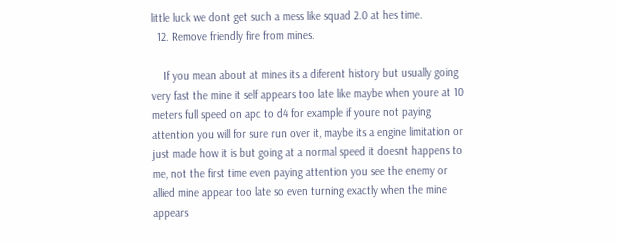little luck we dont get such a mess like squad 2.0 at hes time.
  12. Remove friendly fire from mines.

    If you mean about at mines its a diferent history but usually going very fast the mine it self appears too late like maybe when youre at 10 meters full speed on apc to d4 for example if youre not paying attention you will for sure run over it, maybe its a engine limitation or just made how it is but going at a normal speed it doesnt happens to me, not the first time even paying attention you see the enemy or allied mine appear too late so even turning exactly when the mine appears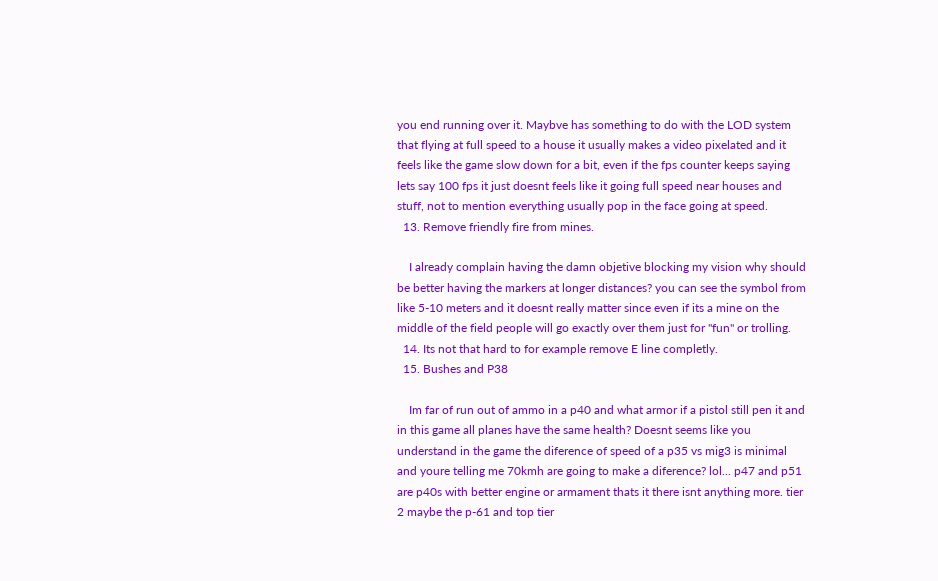you end running over it. Maybve has something to do with the LOD system that flying at full speed to a house it usually makes a video pixelated and it feels like the game slow down for a bit, even if the fps counter keeps saying lets say 100 fps it just doesnt feels like it going full speed near houses and stuff, not to mention everything usually pop in the face going at speed.
  13. Remove friendly fire from mines.

    I already complain having the damn objetive blocking my vision why should be better having the markers at longer distances? you can see the symbol from like 5-10 meters and it doesnt really matter since even if its a mine on the middle of the field people will go exactly over them just for "fun" or trolling.
  14. Its not that hard to for example remove E line completly.
  15. Bushes and P38

    Im far of run out of ammo in a p40 and what armor if a pistol still pen it and in this game all planes have the same health? Doesnt seems like you understand in the game the diference of speed of a p35 vs mig3 is minimal and youre telling me 70kmh are going to make a diference? lol... p47 and p51 are p40s with better engine or armament thats it there isnt anything more. tier 2 maybe the p-61 and top tier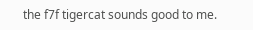the f7f tigercat sounds good to me.